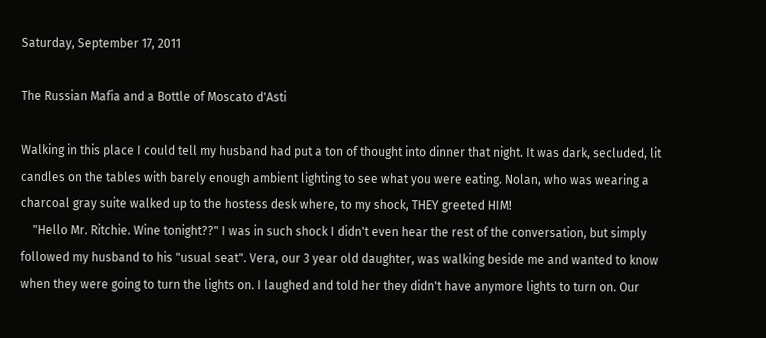Saturday, September 17, 2011

The Russian Mafia and a Bottle of Moscato d'Asti

Walking in this place I could tell my husband had put a ton of thought into dinner that night. It was dark, secluded, lit candles on the tables with barely enough ambient lighting to see what you were eating. Nolan, who was wearing a charcoal gray suite walked up to the hostess desk where, to my shock, THEY greeted HIM!
    "Hello Mr. Ritchie. Wine tonight??" I was in such shock I didn't even hear the rest of the conversation, but simply followed my husband to his "usual seat". Vera, our 3 year old daughter, was walking beside me and wanted to know when they were going to turn the lights on. I laughed and told her they didn't have anymore lights to turn on. Our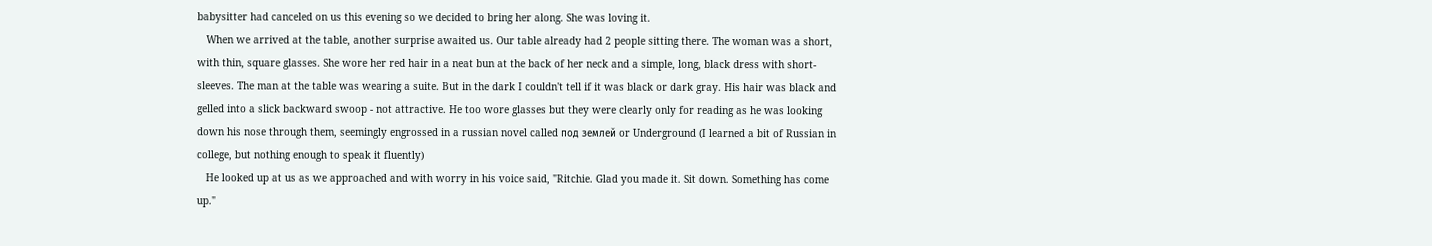babysitter had canceled on us this evening so we decided to bring her along. She was loving it.
   When we arrived at the table, another surprise awaited us. Our table already had 2 people sitting there. The woman was a short, with thin, square glasses. She wore her red hair in a neat bun at the back of her neck and a simple, long, black dress with short-sleeves. The man at the table was wearing a suite. But in the dark I couldn't tell if it was black or dark gray. His hair was black and gelled into a slick backward swoop - not attractive. He too wore glasses but they were clearly only for reading as he was looking down his nose through them, seemingly engrossed in a russian novel called под землей or Underground (I learned a bit of Russian in college, but nothing enough to speak it fluently)
   He looked up at us as we approached and with worry in his voice said, "Ritchie. Glad you made it. Sit down. Something has come up."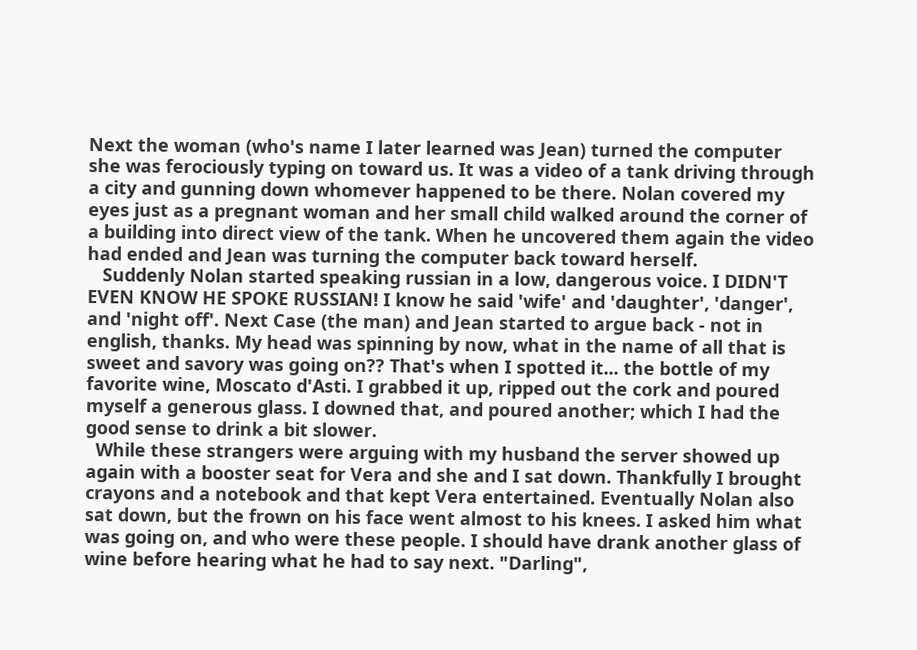Next the woman (who's name I later learned was Jean) turned the computer she was ferociously typing on toward us. It was a video of a tank driving through a city and gunning down whomever happened to be there. Nolan covered my eyes just as a pregnant woman and her small child walked around the corner of a building into direct view of the tank. When he uncovered them again the video had ended and Jean was turning the computer back toward herself.
   Suddenly Nolan started speaking russian in a low, dangerous voice. I DIDN'T EVEN KNOW HE SPOKE RUSSIAN! I know he said 'wife' and 'daughter', 'danger', and 'night off'. Next Case (the man) and Jean started to argue back - not in english, thanks. My head was spinning by now, what in the name of all that is sweet and savory was going on?? That's when I spotted it... the bottle of my favorite wine, Moscato d'Asti. I grabbed it up, ripped out the cork and poured myself a generous glass. I downed that, and poured another; which I had the good sense to drink a bit slower.
  While these strangers were arguing with my husband the server showed up again with a booster seat for Vera and she and I sat down. Thankfully I brought crayons and a notebook and that kept Vera entertained. Eventually Nolan also sat down, but the frown on his face went almost to his knees. I asked him what was going on, and who were these people. I should have drank another glass of wine before hearing what he had to say next. "Darling",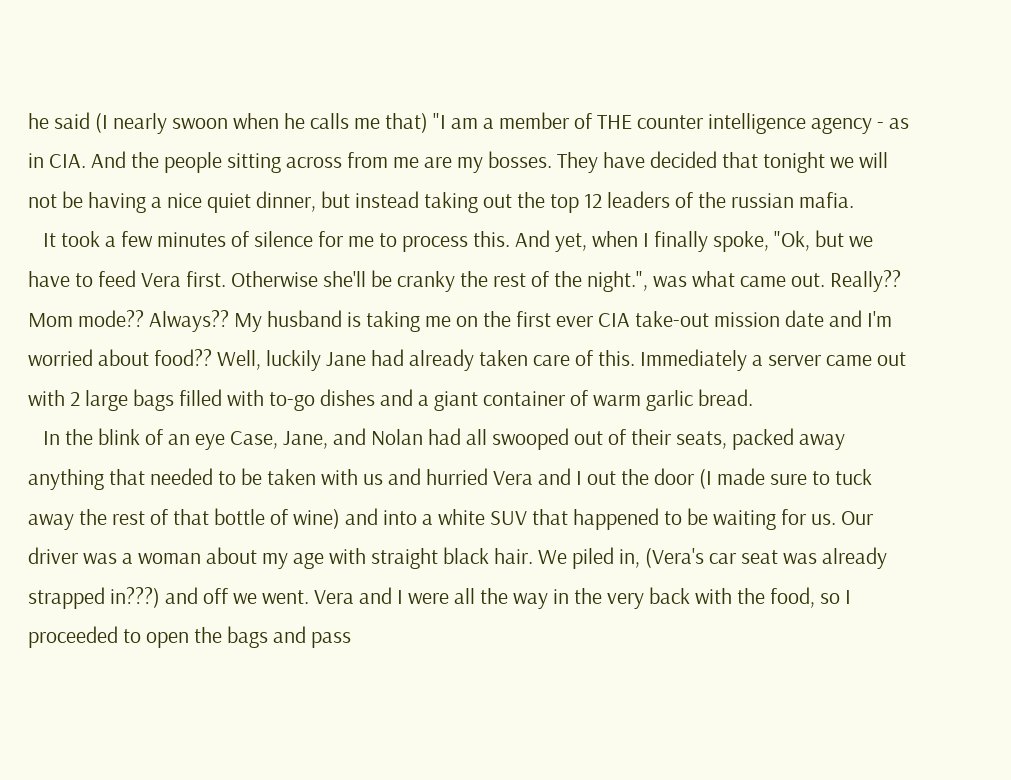he said (I nearly swoon when he calls me that) "I am a member of THE counter intelligence agency - as in CIA. And the people sitting across from me are my bosses. They have decided that tonight we will not be having a nice quiet dinner, but instead taking out the top 12 leaders of the russian mafia.
   It took a few minutes of silence for me to process this. And yet, when I finally spoke, "Ok, but we have to feed Vera first. Otherwise she'll be cranky the rest of the night.", was what came out. Really?? Mom mode?? Always?? My husband is taking me on the first ever CIA take-out mission date and I'm worried about food?? Well, luckily Jane had already taken care of this. Immediately a server came out with 2 large bags filled with to-go dishes and a giant container of warm garlic bread.
   In the blink of an eye Case, Jane, and Nolan had all swooped out of their seats, packed away anything that needed to be taken with us and hurried Vera and I out the door (I made sure to tuck away the rest of that bottle of wine) and into a white SUV that happened to be waiting for us. Our driver was a woman about my age with straight black hair. We piled in, (Vera's car seat was already strapped in???) and off we went. Vera and I were all the way in the very back with the food, so I proceeded to open the bags and pass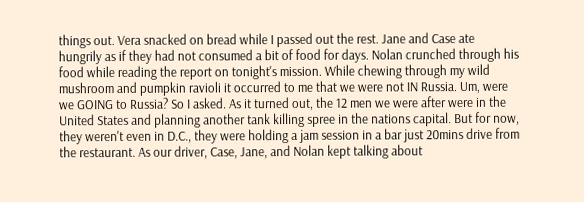things out. Vera snacked on bread while I passed out the rest. Jane and Case ate hungrily as if they had not consumed a bit of food for days. Nolan crunched through his food while reading the report on tonight's mission. While chewing through my wild mushroom and pumpkin ravioli it occurred to me that we were not IN Russia. Um, were we GOING to Russia? So I asked. As it turned out, the 12 men we were after were in the United States and planning another tank killing spree in the nations capital. But for now, they weren't even in D.C., they were holding a jam session in a bar just 20mins drive from the restaurant. As our driver, Case, Jane, and Nolan kept talking about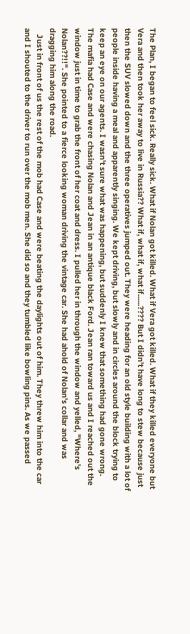The Plan, I began to feel sick. Really sick. What if Nolan got killed. What if Vera got killed. What if they killed everyone but Vera and then took her away to live in Russia?? What if, what if, what if......???? But I didn't have long to stew because just then the SUV slowed down and the three operatives jumped out. They were heading for an old style building with a lot of people inside having a meal and apparently singing. We kept driving, but slowly and in circles around the block trying to keep an eye on our agents. I wasn't sure what was happening, but suddenly I knew that something had gone wrong. The mafia had Case and were chasing Nolan and Jean in an antique black Ford. Jean ran toward us and I reached out the window just in time to grab the front of her coat and dress. I pulled her in through the window and yelled, "Where's Nolan??!!". She pointed to a fierce looking woman driving the vintage car. She had ahold of Nolan's collar and was dragging him along the road.
   Just in front of us the rest of the mob had Case and were beating the daylights out of him. They threw him into the car and I shouted to the driver to run over the mob men. She did so and they tumbled like bowling pins. As we passed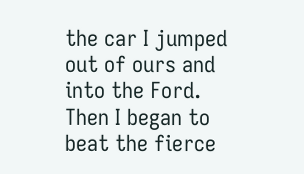the car I jumped out of ours and into the Ford. Then I began to beat the fierce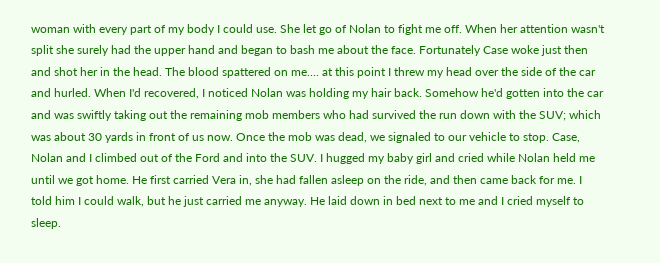woman with every part of my body I could use. She let go of Nolan to fight me off. When her attention wasn't split she surely had the upper hand and began to bash me about the face. Fortunately Case woke just then and shot her in the head. The blood spattered on me.... at this point I threw my head over the side of the car and hurled. When I'd recovered, I noticed Nolan was holding my hair back. Somehow he'd gotten into the car and was swiftly taking out the remaining mob members who had survived the run down with the SUV; which was about 30 yards in front of us now. Once the mob was dead, we signaled to our vehicle to stop. Case, Nolan and I climbed out of the Ford and into the SUV. I hugged my baby girl and cried while Nolan held me until we got home. He first carried Vera in, she had fallen asleep on the ride, and then came back for me. I told him I could walk, but he just carried me anyway. He laid down in bed next to me and I cried myself to sleep.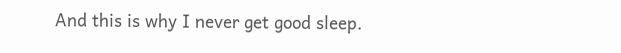And this is why I never get good sleep.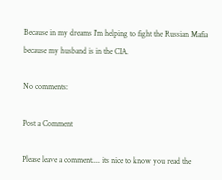Because in my dreams I'm helping to fight the Russian Mafia because my husband is in the CIA.

No comments:

Post a Comment

Please leave a comment.... its nice to know you read the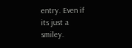entry. Even if its just a smiley.